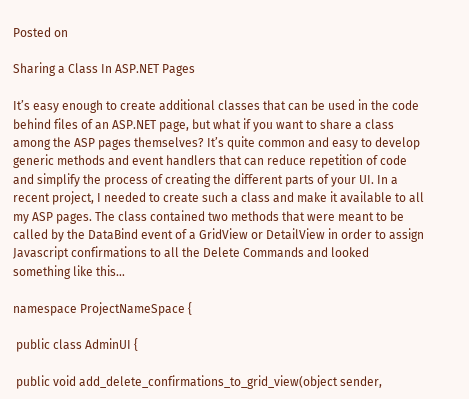Posted on

Sharing a Class In ASP.NET Pages

It’s easy enough to create additional classes that can be used in the code behind files of an ASP.NET page, but what if you want to share a class among the ASP pages themselves? It’s quite common and easy to develop generic methods and event handlers that can reduce repetition of code and simplify the process of creating the different parts of your UI. In a recent project, I needed to create such a class and make it available to all my ASP pages. The class contained two methods that were meant to be called by the DataBind event of a GridView or DetailView in order to assign Javascript confirmations to all the Delete Commands and looked something like this…

namespace ProjectNameSpace {

 public class AdminUI {

 public void add_delete_confirmations_to_grid_view(object sender,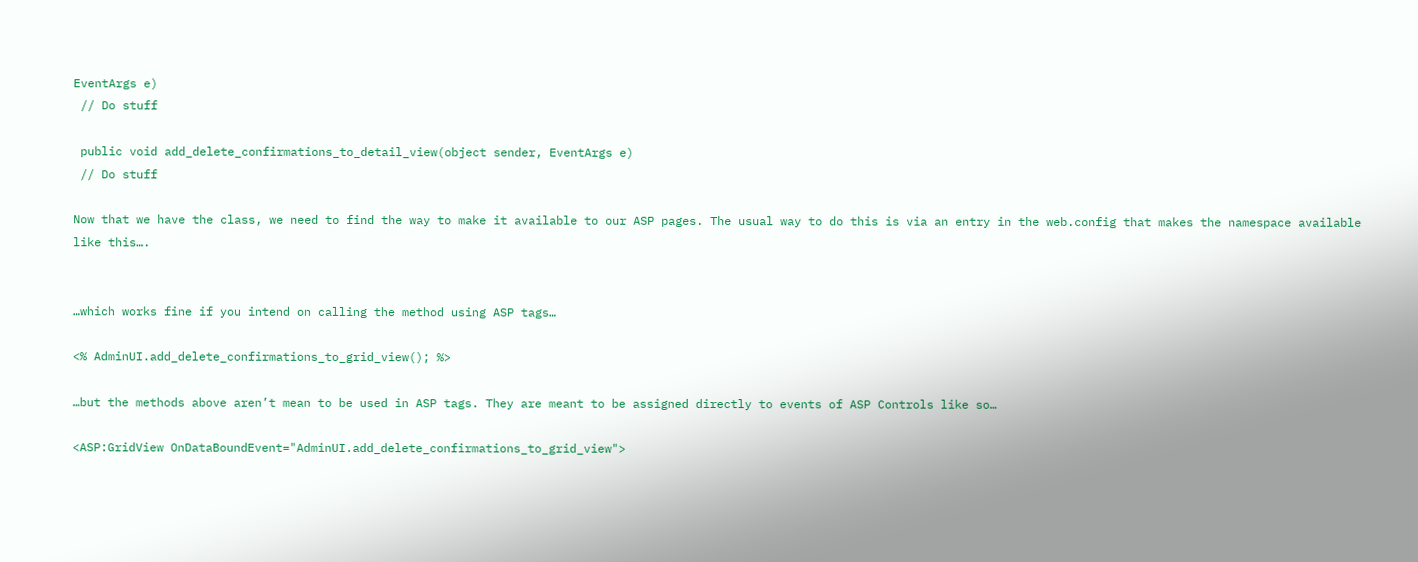EventArgs e)
 // Do stuff

 public void add_delete_confirmations_to_detail_view(object sender, EventArgs e)
 // Do stuff

Now that we have the class, we need to find the way to make it available to our ASP pages. The usual way to do this is via an entry in the web.config that makes the namespace available like this….


…which works fine if you intend on calling the method using ASP tags…

<% AdminUI.add_delete_confirmations_to_grid_view(); %>

…but the methods above aren’t mean to be used in ASP tags. They are meant to be assigned directly to events of ASP Controls like so…

<ASP:GridView OnDataBoundEvent="AdminUI.add_delete_confirmations_to_grid_view">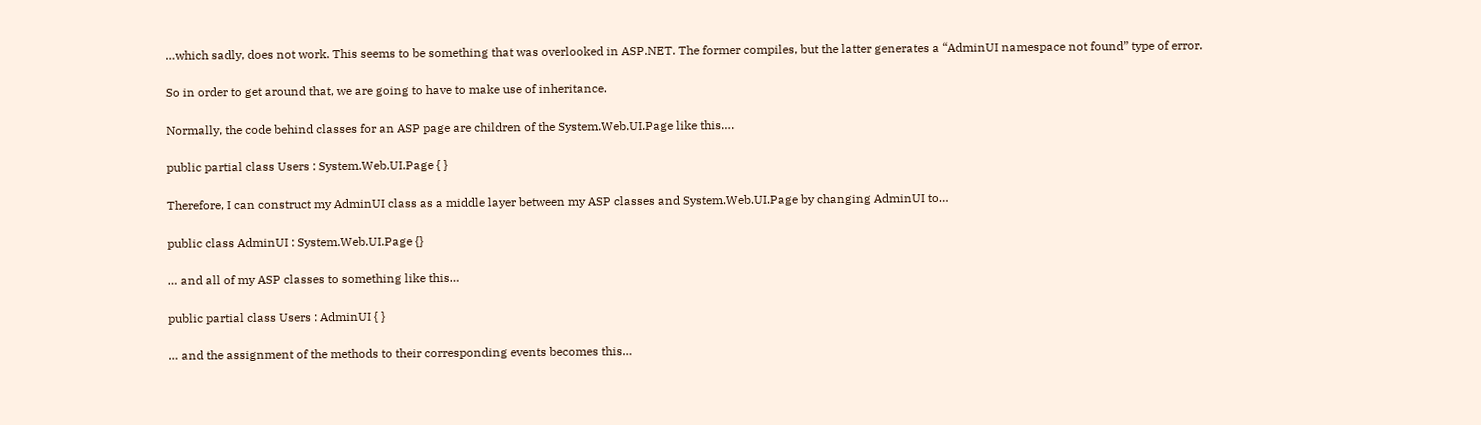…which sadly, does not work. This seems to be something that was overlooked in ASP.NET. The former compiles, but the latter generates a “AdminUI namespace not found” type of error.

So in order to get around that, we are going to have to make use of inheritance.

Normally, the code behind classes for an ASP page are children of the System.Web.UI.Page like this….

public partial class Users : System.Web.UI.Page { }

Therefore, I can construct my AdminUI class as a middle layer between my ASP classes and System.Web.UI.Page by changing AdminUI to…

public class AdminUI : System.Web.UI.Page {}

… and all of my ASP classes to something like this…

public partial class Users : AdminUI { }

… and the assignment of the methods to their corresponding events becomes this…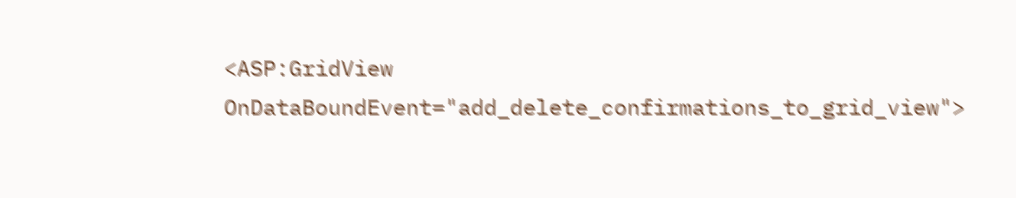<ASP:GridView OnDataBoundEvent="add_delete_confirmations_to_grid_view">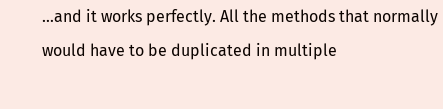…and it works perfectly. All the methods that normally would have to be duplicated in multiple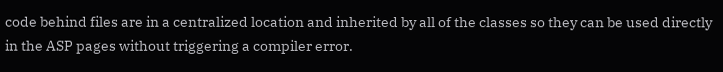code behind files are in a centralized location and inherited by all of the classes so they can be used directly in the ASP pages without triggering a compiler error.